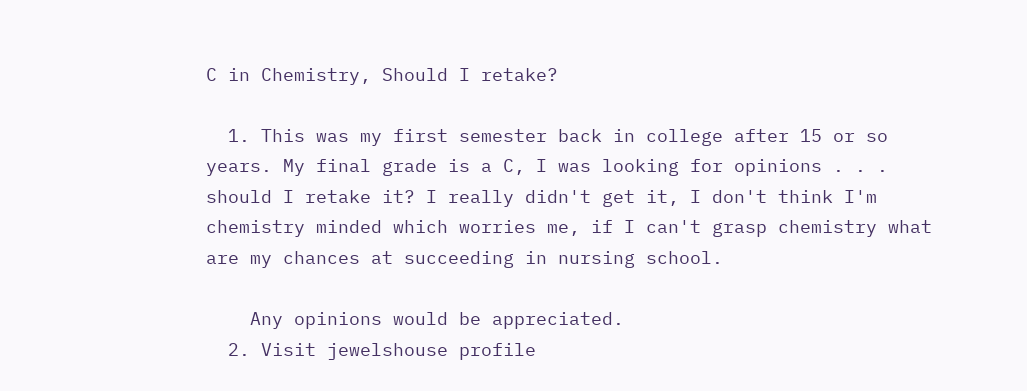C in Chemistry, Should I retake?

  1. This was my first semester back in college after 15 or so years. My final grade is a C, I was looking for opinions . . . should I retake it? I really didn't get it, I don't think I'm chemistry minded which worries me, if I can't grasp chemistry what are my chances at succeeding in nursing school.

    Any opinions would be appreciated.
  2. Visit jewelshouse profile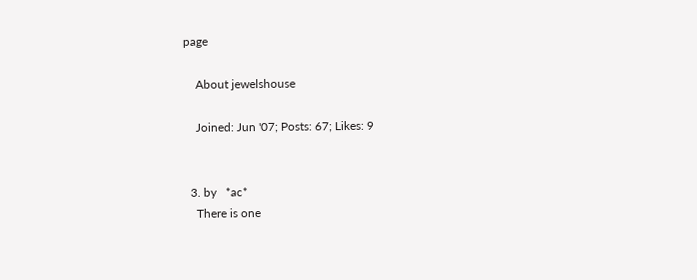page

    About jewelshouse

    Joined: Jun '07; Posts: 67; Likes: 9


  3. by   *ac*
    There is one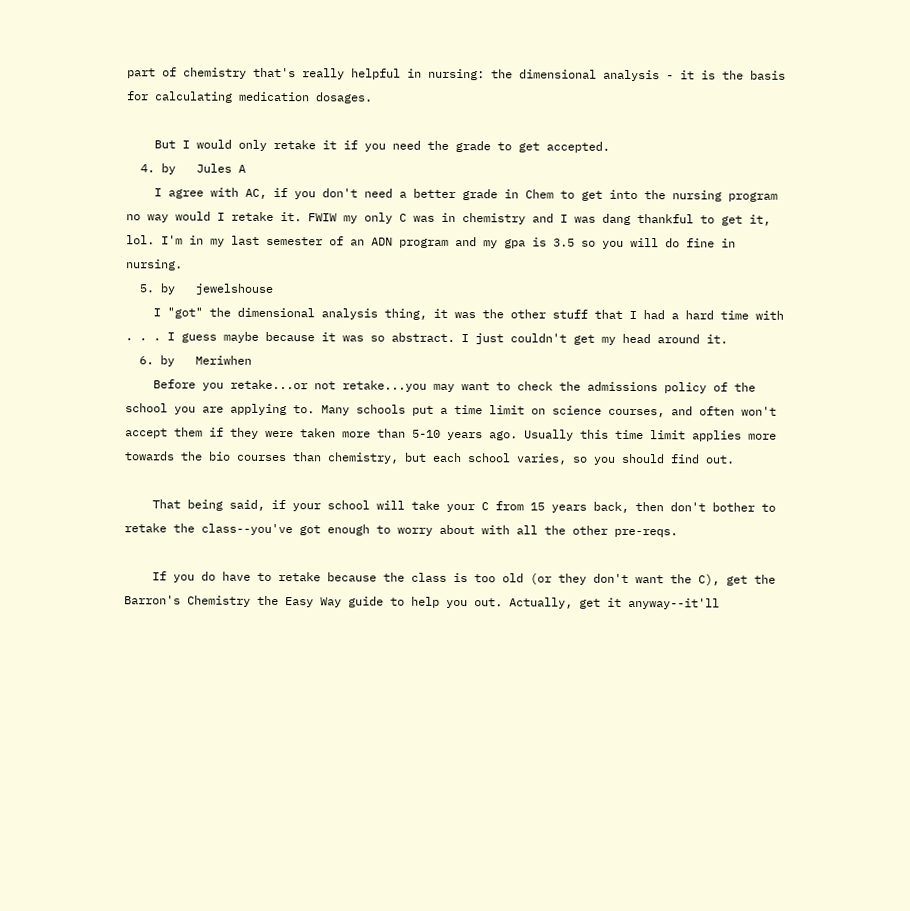part of chemistry that's really helpful in nursing: the dimensional analysis - it is the basis for calculating medication dosages.

    But I would only retake it if you need the grade to get accepted.
  4. by   Jules A
    I agree with AC, if you don't need a better grade in Chem to get into the nursing program no way would I retake it. FWIW my only C was in chemistry and I was dang thankful to get it, lol. I'm in my last semester of an ADN program and my gpa is 3.5 so you will do fine in nursing.
  5. by   jewelshouse
    I "got" the dimensional analysis thing, it was the other stuff that I had a hard time with . . . I guess maybe because it was so abstract. I just couldn't get my head around it.
  6. by   Meriwhen
    Before you retake...or not retake...you may want to check the admissions policy of the school you are applying to. Many schools put a time limit on science courses, and often won't accept them if they were taken more than 5-10 years ago. Usually this time limit applies more towards the bio courses than chemistry, but each school varies, so you should find out.

    That being said, if your school will take your C from 15 years back, then don't bother to retake the class--you've got enough to worry about with all the other pre-reqs.

    If you do have to retake because the class is too old (or they don't want the C), get the Barron's Chemistry the Easy Way guide to help you out. Actually, get it anyway--it'll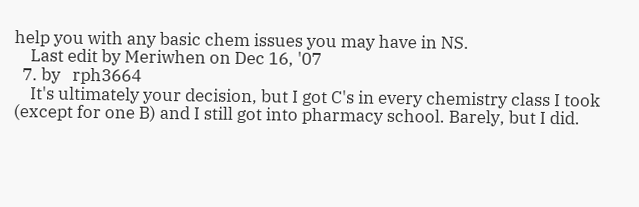help you with any basic chem issues you may have in NS.
    Last edit by Meriwhen on Dec 16, '07
  7. by   rph3664
    It's ultimately your decision, but I got C's in every chemistry class I took (except for one B) and I still got into pharmacy school. Barely, but I did.